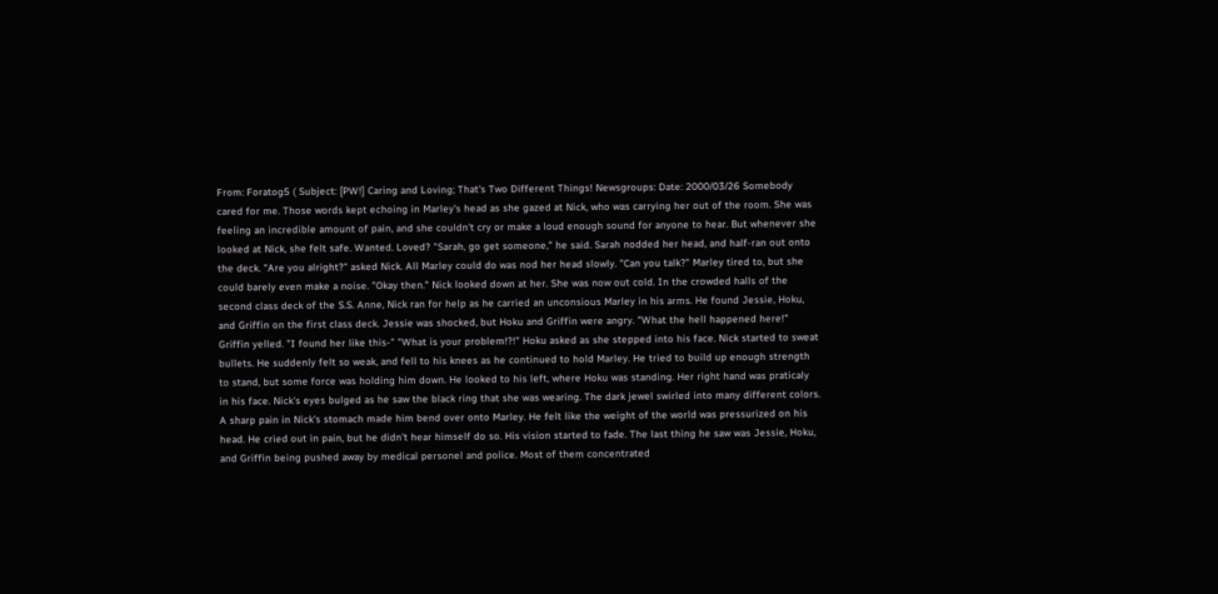From: Foratog5 ( Subject: [PW!] Caring and Loving; That's Two Different Things! Newsgroups: Date: 2000/03/26 Somebody cared for me. Those words kept echoing in Marley's head as she gazed at Nick, who was carrying her out of the room. She was feeling an incredible amount of pain, and she couldn't cry or make a loud enough sound for anyone to hear. But whenever she looked at Nick, she felt safe. Wanted. Loved? "Sarah, go get someone," he said. Sarah nodded her head, and half-ran out onto the deck. "Are you alright?" asked Nick. All Marley could do was nod her head slowly. "Can you talk?" Marley tired to, but she could barely even make a noise. "Okay then." Nick looked down at her. She was now out cold. In the crowded halls of the second class deck of the S.S. Anne, Nick ran for help as he carried an unconsious Marley in his arms. He found Jessie, Hoku, and Griffin on the first class deck. Jessie was shocked, but Hoku and Griffin were angry. "What the hell happened here!" Griffin yelled. "I found her like this-" "What is your problem!?!" Hoku asked as she stepped into his face. Nick started to sweat bullets. He suddenly felt so weak, and fell to his knees as he continued to hold Marley. He tried to build up enough strength to stand, but some force was holding him down. He looked to his left, where Hoku was standing. Her right hand was praticaly in his face. Nick's eyes bulged as he saw the black ring that she was wearing. The dark jewel swirled into many different colors. A sharp pain in Nick's stomach made him bend over onto Marley. He felt like the weight of the world was pressurized on his head. He cried out in pain, but he didn't hear himself do so. His vision started to fade. The last thing he saw was Jessie, Hoku, and Griffin being pushed away by medical personel and police. Most of them concentrated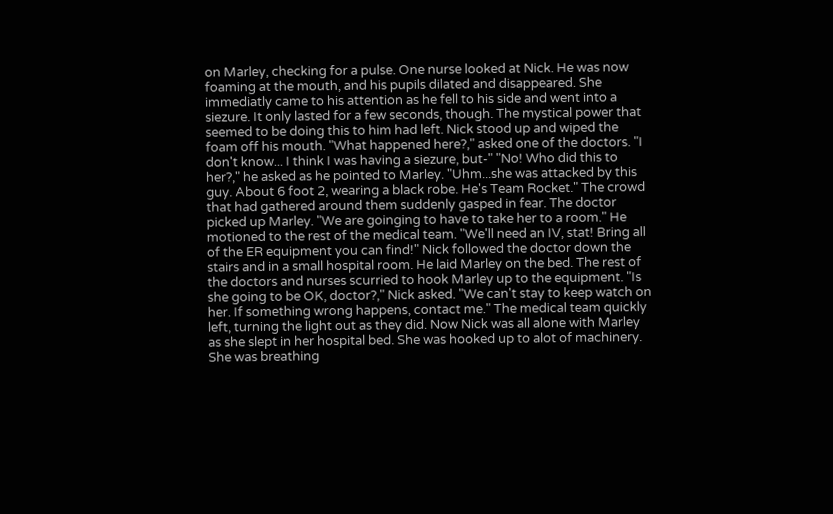on Marley, checking for a pulse. One nurse looked at Nick. He was now foaming at the mouth, and his pupils dilated and disappeared. She immediatly came to his attention as he fell to his side and went into a siezure. It only lasted for a few seconds, though. The mystical power that seemed to be doing this to him had left. Nick stood up and wiped the foam off his mouth. "What happened here?," asked one of the doctors. "I don't know... I think I was having a siezure, but-" "No! Who did this to her?," he asked as he pointed to Marley. "Uhm...she was attacked by this guy. About 6 foot 2, wearing a black robe. He's Team Rocket." The crowd that had gathered around them suddenly gasped in fear. The doctor picked up Marley. "We are goinging to have to take her to a room." He motioned to the rest of the medical team. "We'll need an IV, stat! Bring all of the ER equipment you can find!" Nick followed the doctor down the stairs and in a small hospital room. He laid Marley on the bed. The rest of the doctors and nurses scurried to hook Marley up to the equipment. "Is she going to be OK, doctor?," Nick asked. "We can't stay to keep watch on her. If something wrong happens, contact me." The medical team quickly left, turning the light out as they did. Now Nick was all alone with Marley as she slept in her hospital bed. She was hooked up to alot of machinery. She was breathing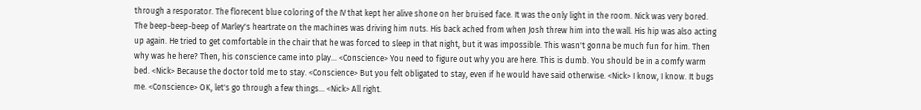through a resporator. The florecent blue coloring of the IV that kept her alive shone on her bruised face. It was the only light in the room. Nick was very bored. The beep-beep-beep of Marley's heartrate on the machines was driving him nuts. His back ached from when Josh threw him into the wall. His hip was also acting up again. He tried to get comfortable in the chair that he was forced to sleep in that night, but it was impossible. This wasn't gonna be much fun for him. Then why was he here? Then, his conscience came into play... <Conscience> You need to figure out why you are here. This is dumb. You should be in a comfy warm bed. <Nick> Because the doctor told me to stay. <Conscience> But you felt obligated to stay, even if he would have said otherwise. <Nick> I know, I know. It bugs me. <Conscience> OK, let's go through a few things... <Nick> All right.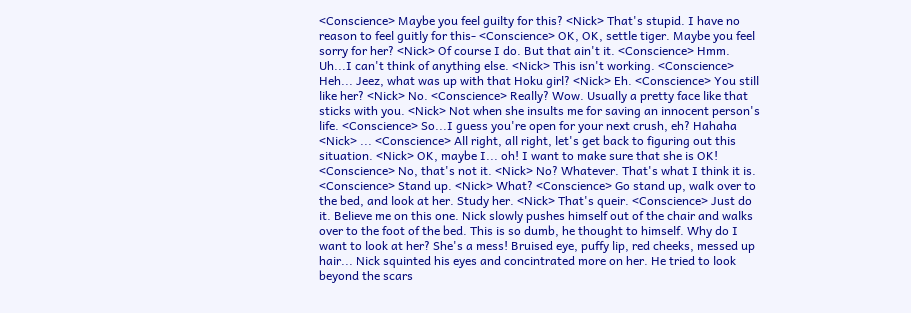<Conscience> Maybe you feel guilty for this? <Nick> That's stupid. I have no reason to feel guitly for this- <Conscience> OK, OK, settle tiger. Maybe you feel sorry for her? <Nick> Of course I do. But that ain't it. <Conscience> Hmm. Uh...I can't think of anything else. <Nick> This isn't working. <Conscience> Heh... Jeez, what was up with that Hoku girl? <Nick> Eh. <Conscience> You still like her? <Nick> No. <Conscience> Really? Wow. Usually a pretty face like that sticks with you. <Nick> Not when she insults me for saving an innocent person's life. <Conscience> So...I guess you're open for your next crush, eh? Hahaha <Nick> ... <Conscience> All right, all right, let's get back to figuring out this situation. <Nick> OK, maybe I... oh! I want to make sure that she is OK! <Conscience> No, that's not it. <Nick> No? Whatever. That's what I think it is. <Conscience> Stand up. <Nick> What? <Conscience> Go stand up, walk over to the bed, and look at her. Study her. <Nick> That's queir. <Conscience> Just do it. Believe me on this one. Nick slowly pushes himself out of the chair and walks over to the foot of the bed. This is so dumb, he thought to himself. Why do I want to look at her? She's a mess! Bruised eye, puffy lip, red cheeks, messed up hair... Nick squinted his eyes and concintrated more on her. He tried to look beyond the scars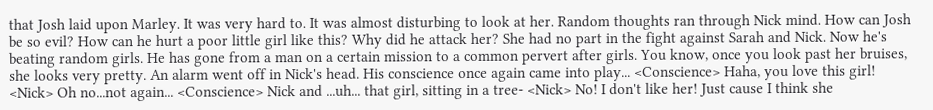that Josh laid upon Marley. It was very hard to. It was almost disturbing to look at her. Random thoughts ran through Nick mind. How can Josh be so evil? How can he hurt a poor little girl like this? Why did he attack her? She had no part in the fight against Sarah and Nick. Now he's beating random girls. He has gone from a man on a certain mission to a common pervert after girls. You know, once you look past her bruises, she looks very pretty. An alarm went off in Nick's head. His conscience once again came into play... <Conscience> Haha, you love this girl! <Nick> Oh no...not again... <Conscience> Nick and ...uh... that girl, sitting in a tree- <Nick> No! I don't like her! Just cause I think she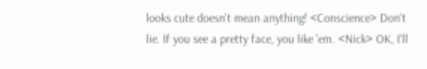looks cute doesn't mean anything! <Conscience> Don't lie. If you see a pretty face, you like 'em. <Nick> OK, I'll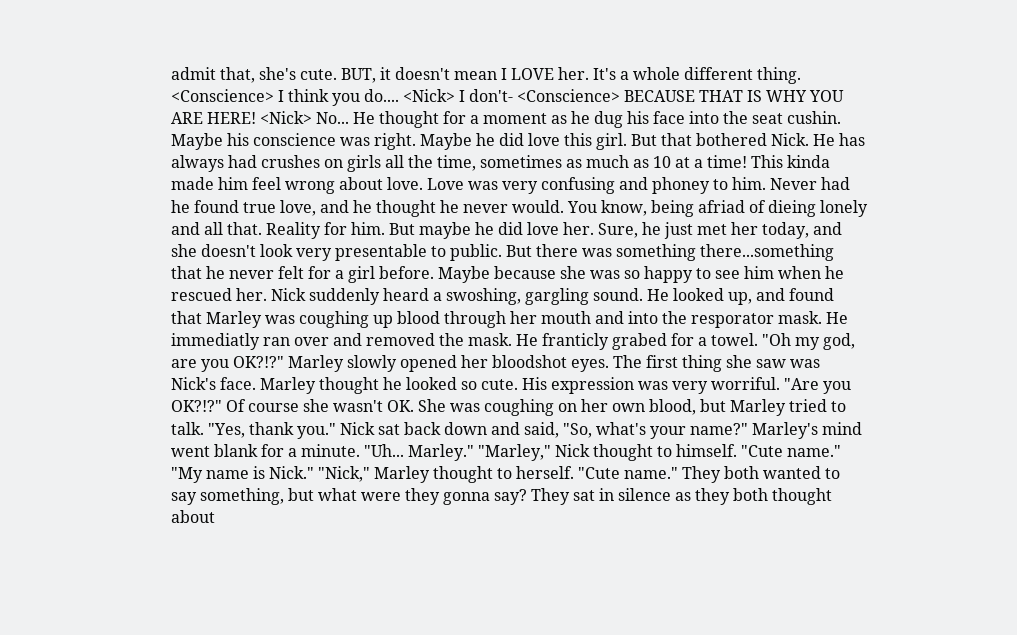admit that, she's cute. BUT, it doesn't mean I LOVE her. It's a whole different thing. <Conscience> I think you do.... <Nick> I don't- <Conscience> BECAUSE THAT IS WHY YOU ARE HERE! <Nick> No... He thought for a moment as he dug his face into the seat cushin. Maybe his conscience was right. Maybe he did love this girl. But that bothered Nick. He has always had crushes on girls all the time, sometimes as much as 10 at a time! This kinda made him feel wrong about love. Love was very confusing and phoney to him. Never had he found true love, and he thought he never would. You know, being afriad of dieing lonely and all that. Reality for him. But maybe he did love her. Sure, he just met her today, and she doesn't look very presentable to public. But there was something there...something that he never felt for a girl before. Maybe because she was so happy to see him when he rescued her. Nick suddenly heard a swoshing, gargling sound. He looked up, and found that Marley was coughing up blood through her mouth and into the resporator mask. He immediatly ran over and removed the mask. He franticly grabed for a towel. "Oh my god, are you OK?!?" Marley slowly opened her bloodshot eyes. The first thing she saw was Nick's face. Marley thought he looked so cute. His expression was very worriful. "Are you OK?!?" Of course she wasn't OK. She was coughing on her own blood, but Marley tried to talk. "Yes, thank you." Nick sat back down and said, "So, what's your name?" Marley's mind went blank for a minute. "Uh... Marley." "Marley," Nick thought to himself. "Cute name." "My name is Nick." "Nick," Marley thought to herself. "Cute name." They both wanted to say something, but what were they gonna say? They sat in silence as they both thought about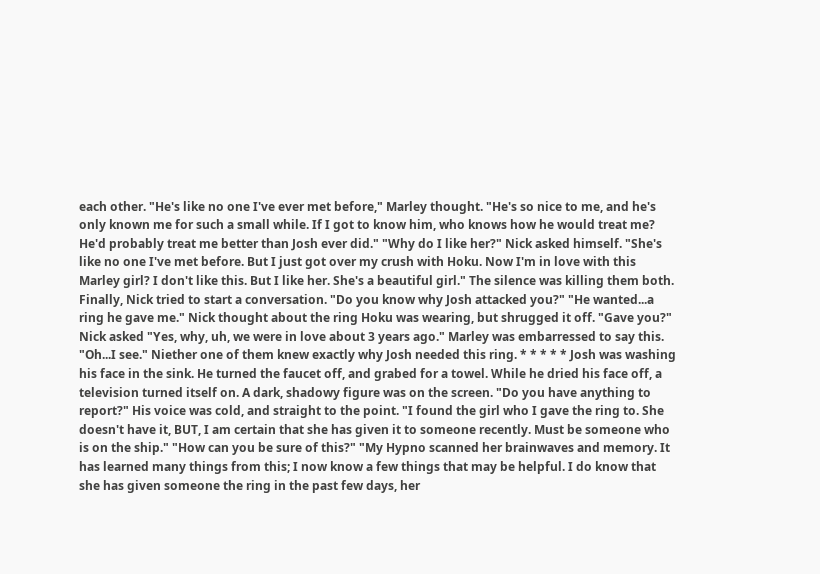each other. "He's like no one I've ever met before," Marley thought. "He's so nice to me, and he's only known me for such a small while. If I got to know him, who knows how he would treat me? He'd probably treat me better than Josh ever did." "Why do I like her?" Nick asked himself. "She's like no one I've met before. But I just got over my crush with Hoku. Now I'm in love with this Marley girl? I don't like this. But I like her. She's a beautiful girl." The silence was killing them both. Finally, Nick tried to start a conversation. "Do you know why Josh attacked you?" "He wanted...a ring he gave me." Nick thought about the ring Hoku was wearing, but shrugged it off. "Gave you?" Nick asked "Yes, why, uh, we were in love about 3 years ago." Marley was embarressed to say this. "Oh...I see." Niether one of them knew exactly why Josh needed this ring. * * * * * Josh was washing his face in the sink. He turned the faucet off, and grabed for a towel. While he dried his face off, a television turned itself on. A dark, shadowy figure was on the screen. "Do you have anything to report?" His voice was cold, and straight to the point. "I found the girl who I gave the ring to. She doesn't have it, BUT, I am certain that she has given it to someone recently. Must be someone who is on the ship." "How can you be sure of this?" "My Hypno scanned her brainwaves and memory. It has learned many things from this; I now know a few things that may be helpful. I do know that she has given someone the ring in the past few days, her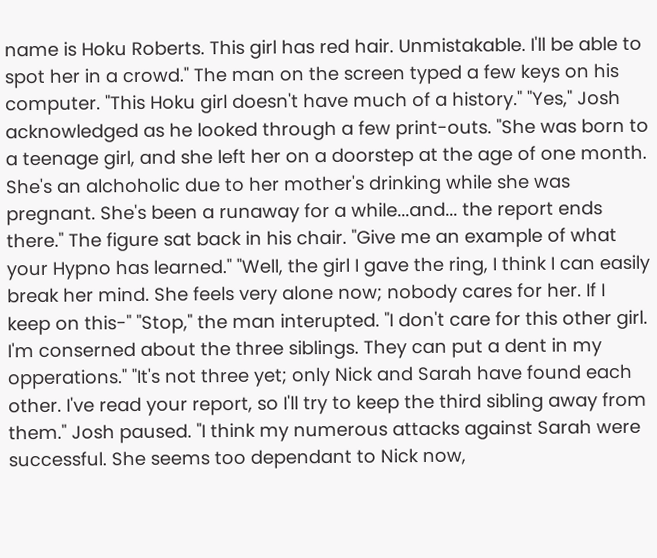name is Hoku Roberts. This girl has red hair. Unmistakable. I'll be able to spot her in a crowd." The man on the screen typed a few keys on his computer. "This Hoku girl doesn't have much of a history." "Yes," Josh acknowledged as he looked through a few print-outs. "She was born to a teenage girl, and she left her on a doorstep at the age of one month. She's an alchoholic due to her mother's drinking while she was pregnant. She's been a runaway for a while...and... the report ends there." The figure sat back in his chair. "Give me an example of what your Hypno has learned." "Well, the girl I gave the ring, I think I can easily break her mind. She feels very alone now; nobody cares for her. If I keep on this-" "Stop," the man interupted. "I don't care for this other girl. I'm conserned about the three siblings. They can put a dent in my opperations." "It's not three yet; only Nick and Sarah have found each other. I've read your report, so I'll try to keep the third sibling away from them." Josh paused. "I think my numerous attacks against Sarah were successful. She seems too dependant to Nick now,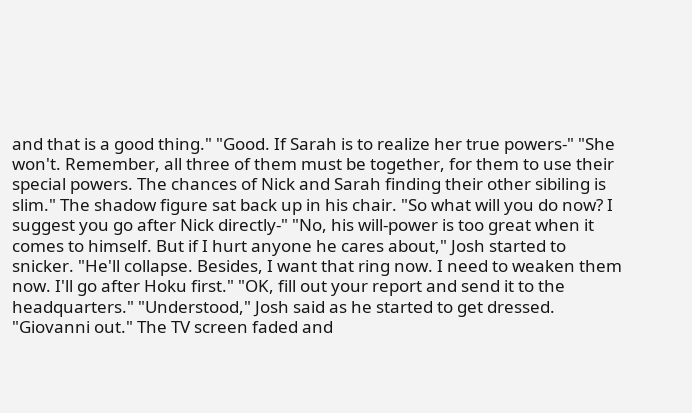and that is a good thing." "Good. If Sarah is to realize her true powers-" "She won't. Remember, all three of them must be together, for them to use their special powers. The chances of Nick and Sarah finding their other sibiling is slim." The shadow figure sat back up in his chair. "So what will you do now? I suggest you go after Nick directly-" "No, his will-power is too great when it comes to himself. But if I hurt anyone he cares about," Josh started to snicker. "He'll collapse. Besides, I want that ring now. I need to weaken them now. I'll go after Hoku first." "OK, fill out your report and send it to the headquarters." "Understood," Josh said as he started to get dressed. "Giovanni out." The TV screen faded and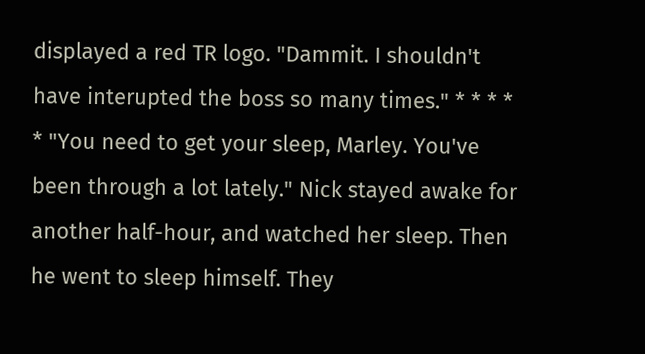displayed a red TR logo. "Dammit. I shouldn't have interupted the boss so many times." * * * * * "You need to get your sleep, Marley. You've been through a lot lately." Nick stayed awake for another half-hour, and watched her sleep. Then he went to sleep himself. They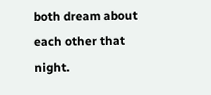both dream about each other that night.